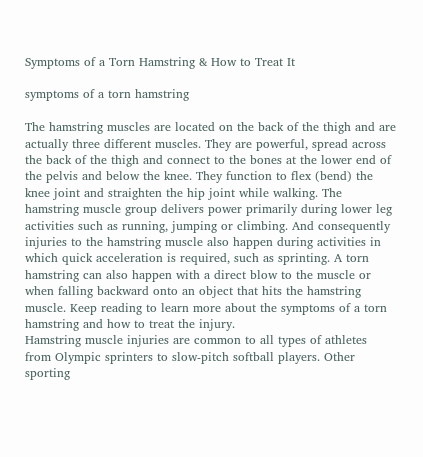Symptoms of a Torn Hamstring & How to Treat It

symptoms of a torn hamstring

The hamstring muscles are located on the back of the thigh and are actually three different muscles. They are powerful, spread across the back of the thigh and connect to the bones at the lower end of the pelvis and below the knee. They function to flex (bend) the knee joint and straighten the hip joint while walking. The hamstring muscle group delivers power primarily during lower leg activities such as running, jumping or climbing. And consequently injuries to the hamstring muscle also happen during activities in which quick acceleration is required, such as sprinting. A torn hamstring can also happen with a direct blow to the muscle or when falling backward onto an object that hits the hamstring muscle. Keep reading to learn more about the symptoms of a torn hamstring and how to treat the injury.
Hamstring muscle injuries are common to all types of athletes from Olympic sprinters to slow-pitch softball players. Other sporting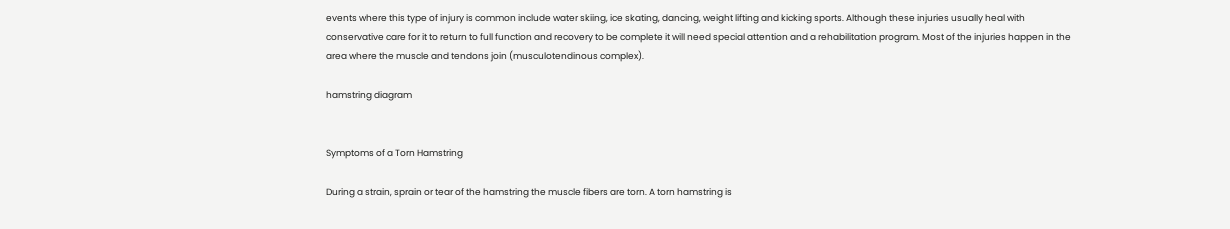events where this type of injury is common include water skiing, ice skating, dancing, weight lifting and kicking sports. Although these injuries usually heal with conservative care for it to return to full function and recovery to be complete it will need special attention and a rehabilitation program. Most of the injuries happen in the area where the muscle and tendons join (musculotendinous complex).

hamstring diagram


Symptoms of a Torn Hamstring

During a strain, sprain or tear of the hamstring the muscle fibers are torn. A torn hamstring is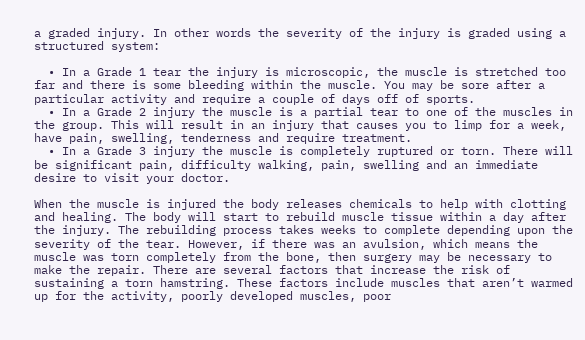a graded injury. In other words the severity of the injury is graded using a structured system:

  • In a Grade 1 tear the injury is microscopic, the muscle is stretched too far and there is some bleeding within the muscle. You may be sore after a particular activity and require a couple of days off of sports.
  • In a Grade 2 injury the muscle is a partial tear to one of the muscles in the group. This will result in an injury that causes you to limp for a week, have pain, swelling, tenderness and require treatment.
  • In a Grade 3 injury the muscle is completely ruptured or torn. There will be significant pain, difficulty walking, pain, swelling and an immediate desire to visit your doctor.

When the muscle is injured the body releases chemicals to help with clotting and healing. The body will start to rebuild muscle tissue within a day after the injury. The rebuilding process takes weeks to complete depending upon the severity of the tear. However, if there was an avulsion, which means the muscle was torn completely from the bone, then surgery may be necessary to make the repair. There are several factors that increase the risk of sustaining a torn hamstring. These factors include muscles that aren’t warmed up for the activity, poorly developed muscles, poor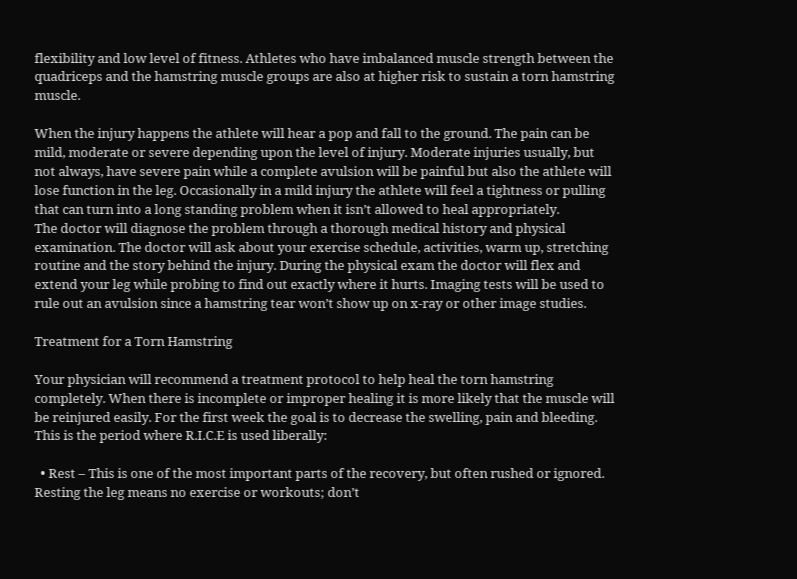flexibility and low level of fitness. Athletes who have imbalanced muscle strength between the quadriceps and the hamstring muscle groups are also at higher risk to sustain a torn hamstring muscle.

When the injury happens the athlete will hear a pop and fall to the ground. The pain can be mild, moderate or severe depending upon the level of injury. Moderate injuries usually, but not always, have severe pain while a complete avulsion will be painful but also the athlete will lose function in the leg. Occasionally in a mild injury the athlete will feel a tightness or pulling that can turn into a long standing problem when it isn’t allowed to heal appropriately.
The doctor will diagnose the problem through a thorough medical history and physical examination. The doctor will ask about your exercise schedule, activities, warm up, stretching routine and the story behind the injury. During the physical exam the doctor will flex and extend your leg while probing to find out exactly where it hurts. Imaging tests will be used to rule out an avulsion since a hamstring tear won’t show up on x-ray or other image studies.

Treatment for a Torn Hamstring

Your physician will recommend a treatment protocol to help heal the torn hamstring completely. When there is incomplete or improper healing it is more likely that the muscle will be reinjured easily. For the first week the goal is to decrease the swelling, pain and bleeding. This is the period where R.I.C.E is used liberally:

  • Rest – This is one of the most important parts of the recovery, but often rushed or ignored. Resting the leg means no exercise or workouts; don’t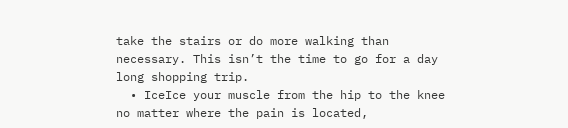take the stairs or do more walking than necessary. This isn’t the time to go for a day long shopping trip.
  • IceIce your muscle from the hip to the knee no matter where the pain is located,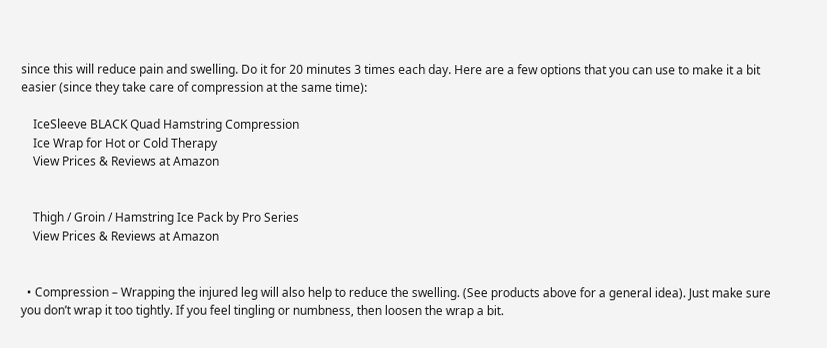since this will reduce pain and swelling. Do it for 20 minutes 3 times each day. Here are a few options that you can use to make it a bit easier (since they take care of compression at the same time):

    IceSleeve BLACK Quad Hamstring Compression
    Ice Wrap for Hot or Cold Therapy
    View Prices & Reviews at Amazon


    Thigh / Groin / Hamstring Ice Pack by Pro Series
    View Prices & Reviews at Amazon


  • Compression – Wrapping the injured leg will also help to reduce the swelling. (See products above for a general idea). Just make sure you don’t wrap it too tightly. If you feel tingling or numbness, then loosen the wrap a bit.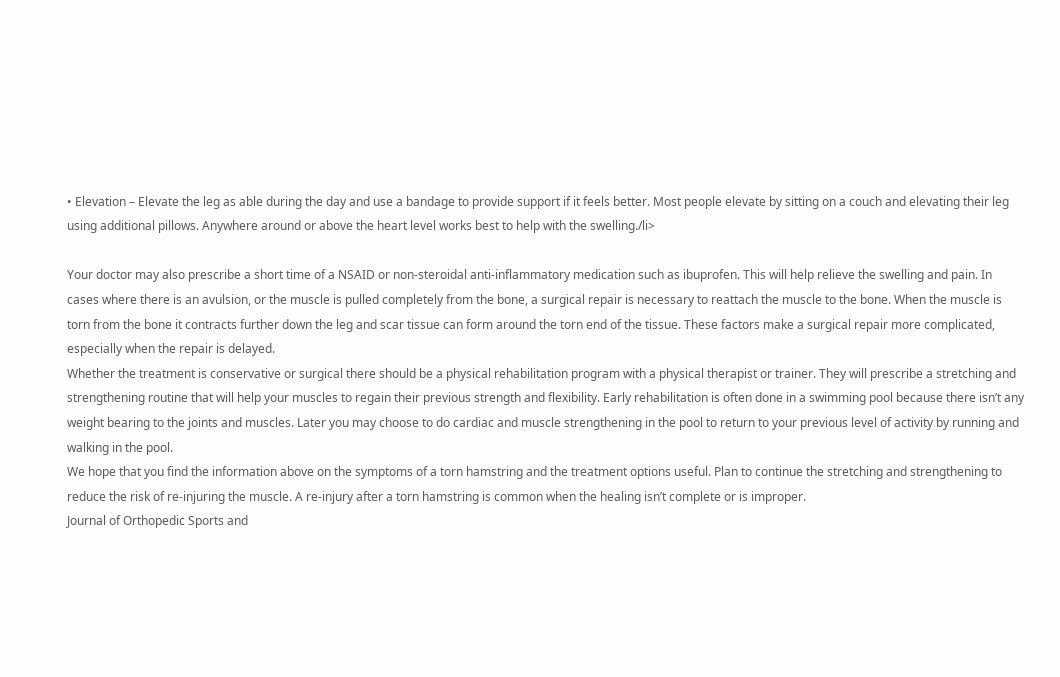• Elevation – Elevate the leg as able during the day and use a bandage to provide support if it feels better. Most people elevate by sitting on a couch and elevating their leg using additional pillows. Anywhere around or above the heart level works best to help with the swelling./li>

Your doctor may also prescribe a short time of a NSAID or non-steroidal anti-inflammatory medication such as ibuprofen. This will help relieve the swelling and pain. In cases where there is an avulsion, or the muscle is pulled completely from the bone, a surgical repair is necessary to reattach the muscle to the bone. When the muscle is torn from the bone it contracts further down the leg and scar tissue can form around the torn end of the tissue. These factors make a surgical repair more complicated, especially when the repair is delayed.
Whether the treatment is conservative or surgical there should be a physical rehabilitation program with a physical therapist or trainer. They will prescribe a stretching and strengthening routine that will help your muscles to regain their previous strength and flexibility. Early rehabilitation is often done in a swimming pool because there isn’t any weight bearing to the joints and muscles. Later you may choose to do cardiac and muscle strengthening in the pool to return to your previous level of activity by running and walking in the pool.
We hope that you find the information above on the symptoms of a torn hamstring and the treatment options useful. Plan to continue the stretching and strengthening to reduce the risk of re-injuring the muscle. A re-injury after a torn hamstring is common when the healing isn’t complete or is improper.
Journal of Orthopedic Sports and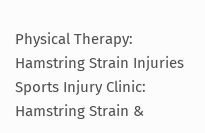Physical Therapy: Hamstring Strain Injuries
Sports Injury Clinic: Hamstring Strain &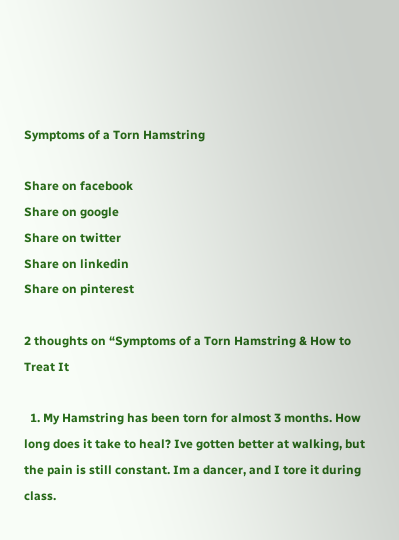Symptoms of a Torn Hamstring

Share on facebook
Share on google
Share on twitter
Share on linkedin
Share on pinterest

2 thoughts on “Symptoms of a Torn Hamstring & How to Treat It

  1. My Hamstring has been torn for almost 3 months. How long does it take to heal? Ive gotten better at walking, but the pain is still constant. Im a dancer, and I tore it during class.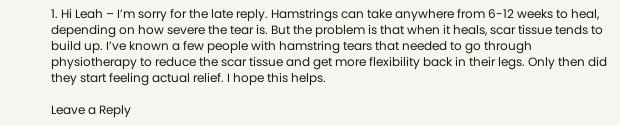1. Hi Leah – I’m sorry for the late reply. Hamstrings can take anywhere from 6-12 weeks to heal, depending on how severe the tear is. But the problem is that when it heals, scar tissue tends to build up. I’ve known a few people with hamstring tears that needed to go through physiotherapy to reduce the scar tissue and get more flexibility back in their legs. Only then did they start feeling actual relief. I hope this helps.

Leave a Reply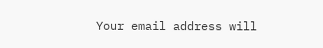Your email address will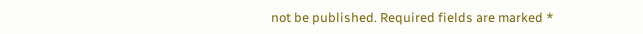not be published. Required fields are marked *